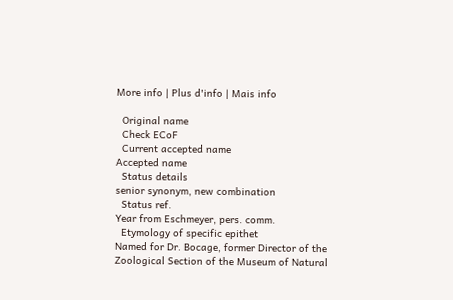More info | Plus d'info | Mais info

  Original name
  Check ECoF
  Current accepted name
Accepted name
  Status details
senior synonym, new combination
  Status ref.
Year from Eschmeyer, pers. comm.
  Etymology of specific epithet
Named for Dr. Bocage, former Director of the Zoological Section of the Museum of Natural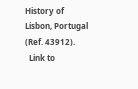History of Lisbon, Portugal (Ref. 43912).
  Link to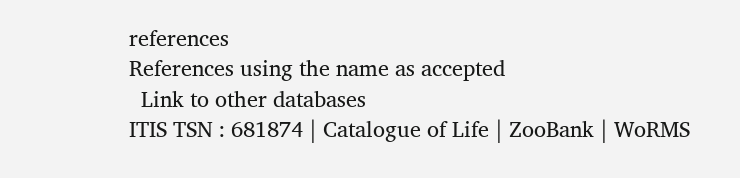references
References using the name as accepted
  Link to other databases
ITIS TSN : 681874 | Catalogue of Life | ZooBank | WoRMS